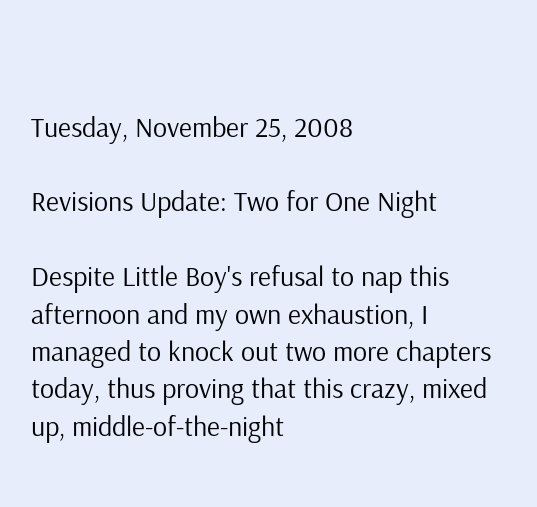Tuesday, November 25, 2008

Revisions Update: Two for One Night

Despite Little Boy's refusal to nap this afternoon and my own exhaustion, I managed to knock out two more chapters today, thus proving that this crazy, mixed up, middle-of-the-night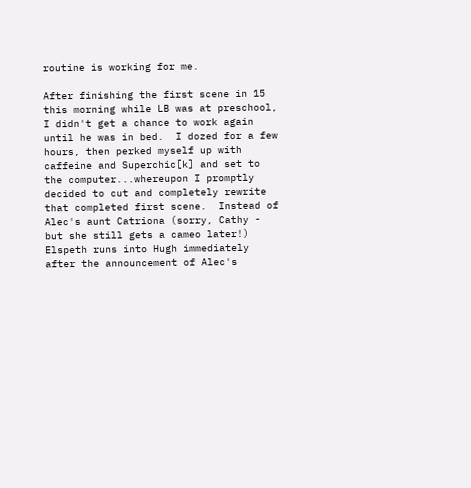routine is working for me.

After finishing the first scene in 15 this morning while LB was at preschool, I didn't get a chance to work again until he was in bed.  I dozed for a few hours, then perked myself up with caffeine and Superchic[k] and set to the computer...whereupon I promptly decided to cut and completely rewrite that completed first scene.  Instead of Alec's aunt Catriona (sorry, Cathy - but she still gets a cameo later!) Elspeth runs into Hugh immediately after the announcement of Alec's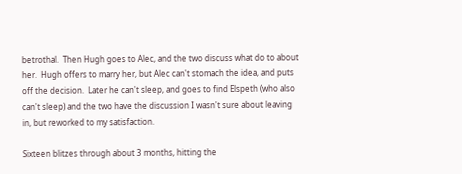betrothal.  Then Hugh goes to Alec, and the two discuss what do to about her.  Hugh offers to marry her, but Alec can't stomach the idea, and puts off the decision.  Later he can't sleep, and goes to find Elspeth (who also can't sleep) and the two have the discussion I wasn't sure about leaving in, but reworked to my satisfaction.

Sixteen blitzes through about 3 months, hitting the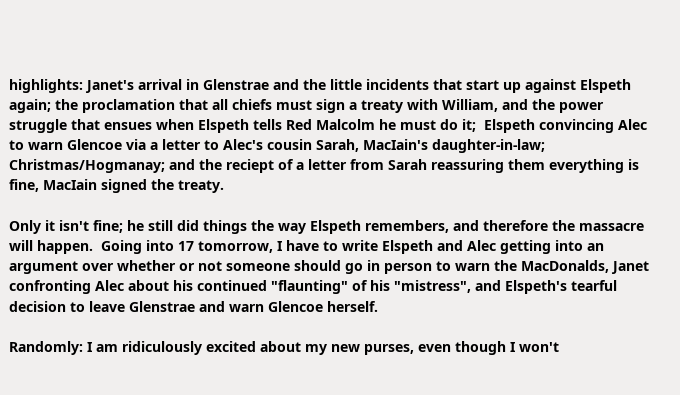highlights: Janet's arrival in Glenstrae and the little incidents that start up against Elspeth again; the proclamation that all chiefs must sign a treaty with William, and the power struggle that ensues when Elspeth tells Red Malcolm he must do it;  Elspeth convincing Alec to warn Glencoe via a letter to Alec's cousin Sarah, MacIain's daughter-in-law; Christmas/Hogmanay; and the reciept of a letter from Sarah reassuring them everything is fine, MacIain signed the treaty.

Only it isn't fine; he still did things the way Elspeth remembers, and therefore the massacre will happen.  Going into 17 tomorrow, I have to write Elspeth and Alec getting into an argument over whether or not someone should go in person to warn the MacDonalds, Janet confronting Alec about his continued "flaunting" of his "mistress", and Elspeth's tearful decision to leave Glenstrae and warn Glencoe herself.

Randomly: I am ridiculously excited about my new purses, even though I won't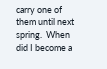carry one of them until next spring.  When did I become a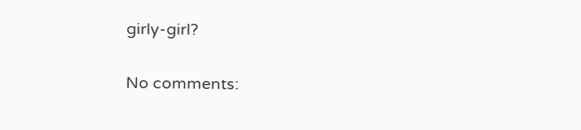girly-girl?

No comments: